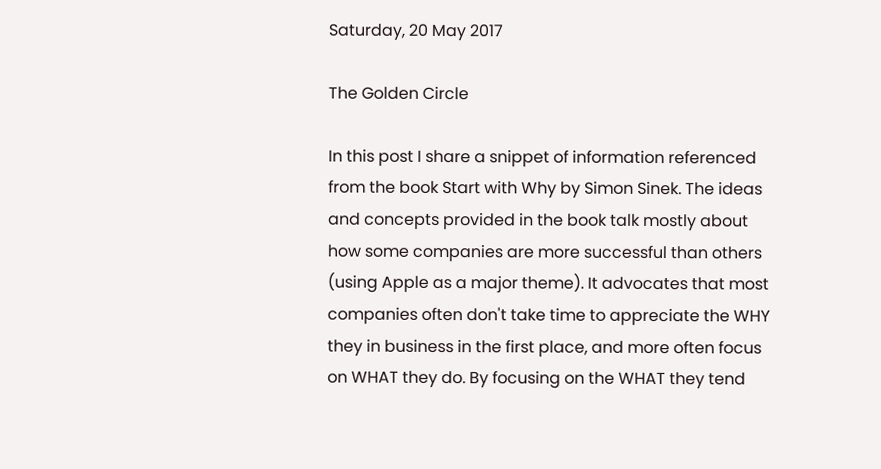Saturday, 20 May 2017

The Golden Circle

In this post I share a snippet of information referenced from the book Start with Why by Simon Sinek. The ideas and concepts provided in the book talk mostly about how some companies are more successful than others (using Apple as a major theme). It advocates that most companies often don't take time to appreciate the WHY they in business in the first place, and more often focus on WHAT they do. By focusing on the WHAT they tend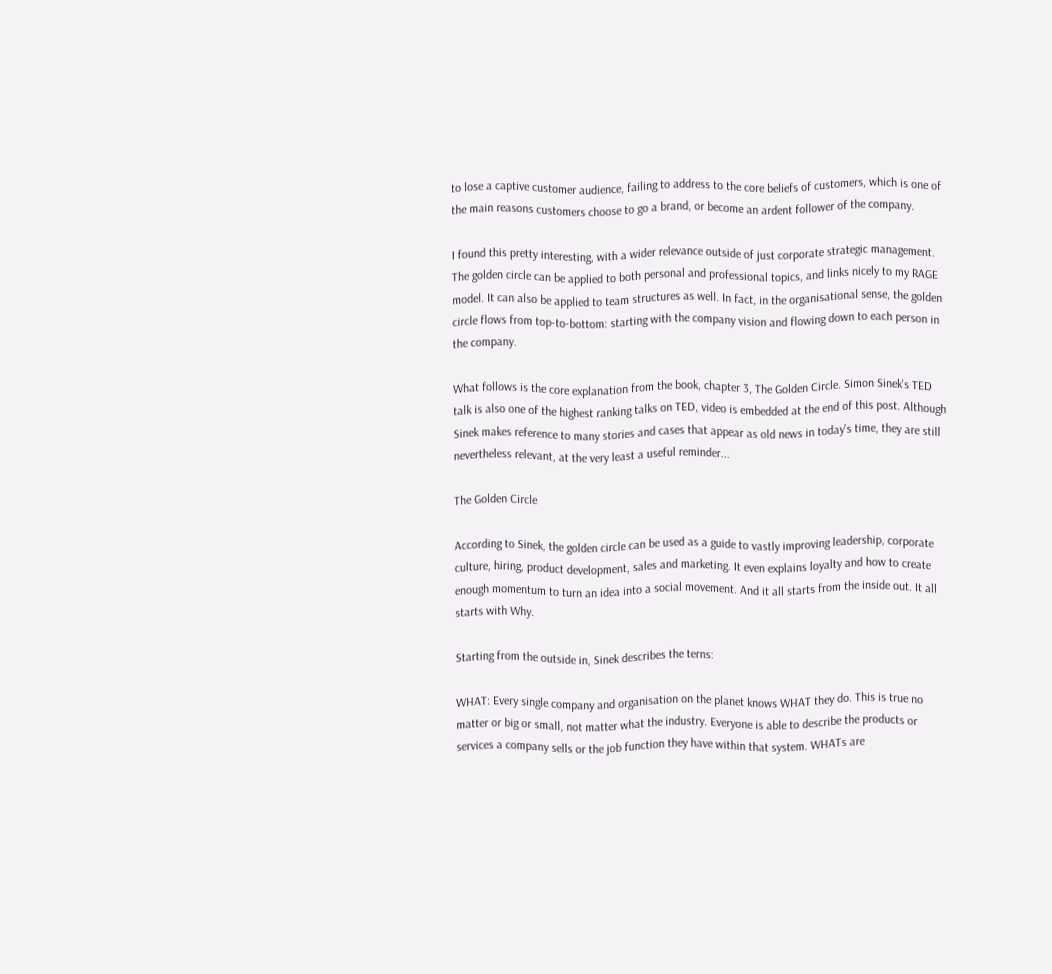to lose a captive customer audience, failing to address to the core beliefs of customers, which is one of the main reasons customers choose to go a brand, or become an ardent follower of the company.

I found this pretty interesting, with a wider relevance outside of just corporate strategic management. The golden circle can be applied to both personal and professional topics, and links nicely to my RAGE model. It can also be applied to team structures as well. In fact, in the organisational sense, the golden circle flows from top-to-bottom: starting with the company vision and flowing down to each person in the company.

What follows is the core explanation from the book, chapter 3, The Golden Circle. Simon Sinek's TED talk is also one of the highest ranking talks on TED, video is embedded at the end of this post. Although Sinek makes reference to many stories and cases that appear as old news in today's time, they are still nevertheless relevant, at the very least a useful reminder...

The Golden Circle

According to Sinek, the golden circle can be used as a guide to vastly improving leadership, corporate culture, hiring, product development, sales and marketing. It even explains loyalty and how to create enough momentum to turn an idea into a social movement. And it all starts from the inside out. It all starts with Why.

Starting from the outside in, Sinek describes the terns:

WHAT: Every single company and organisation on the planet knows WHAT they do. This is true no matter or big or small, not matter what the industry. Everyone is able to describe the products or services a company sells or the job function they have within that system. WHATs are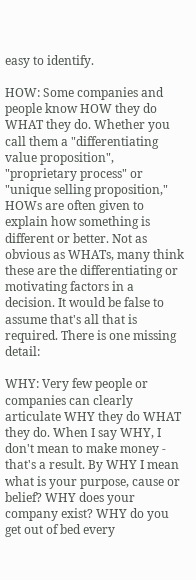easy to identify.

HOW: Some companies and people know HOW they do WHAT they do. Whether you call them a "differentiating value proposition", "proprietary process" or "unique selling proposition," HOWs are often given to explain how something is different or better. Not as obvious as WHATs, many think these are the differentiating or motivating factors in a decision. It would be false to assume that's all that is required. There is one missing detail:

WHY: Very few people or companies can clearly articulate WHY they do WHAT they do. When I say WHY, I don't mean to make money - that's a result. By WHY I mean what is your purpose, cause or belief? WHY does your company exist? WHY do you get out of bed every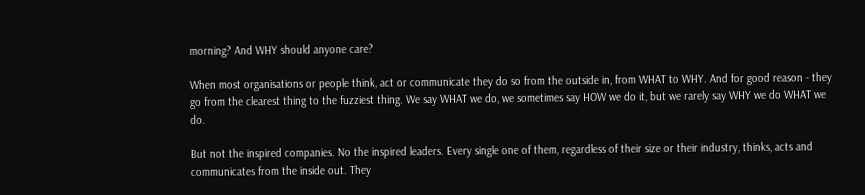morning? And WHY should anyone care?

When most organisations or people think, act or communicate they do so from the outside in, from WHAT to WHY. And for good reason - they go from the clearest thing to the fuzziest thing. We say WHAT we do, we sometimes say HOW we do it, but we rarely say WHY we do WHAT we do.

But not the inspired companies. No the inspired leaders. Every single one of them, regardless of their size or their industry, thinks, acts and communicates from the inside out. They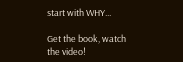start with WHY...

Get the book, watch the video!